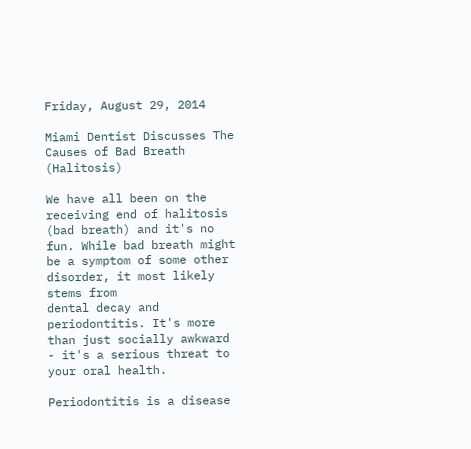Friday, August 29, 2014

Miami Dentist Discusses The Causes of Bad Breath (Halitosis)

We have all been on the receiving end of halitosis (bad breath) and it's no fun. While bad breath might be a symptom of some other disorder, it most likely stems from
dental decay and periodontitis. It's more than just socially awkward - it's a serious threat to your oral health.

Periodontitis is a disease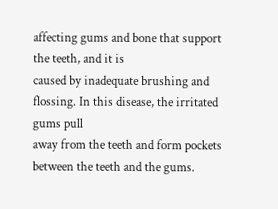affecting gums and bone that support the teeth, and it is
caused by inadequate brushing and flossing. In this disease, the irritated gums pull
away from the teeth and form pockets between the teeth and the gums.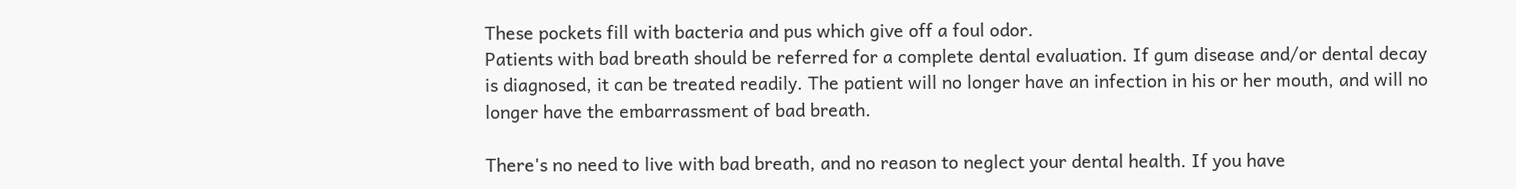These pockets fill with bacteria and pus which give off a foul odor.
Patients with bad breath should be referred for a complete dental evaluation. If gum disease and/or dental decay is diagnosed, it can be treated readily. The patient will no longer have an infection in his or her mouth, and will no longer have the embarrassment of bad breath.

There's no need to live with bad breath, and no reason to neglect your dental health. If you have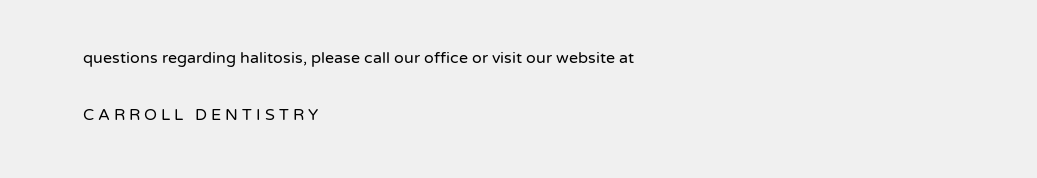questions regarding halitosis, please call our office or visit our website at

C A R R O L L   D E N T I S T R Y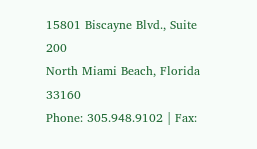15801 Biscayne Blvd., Suite 200
North Miami Beach, Florida 33160
Phone: 305.948.9102 | Fax: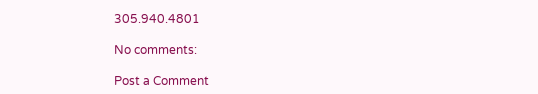305.940.4801

No comments:

Post a Comment